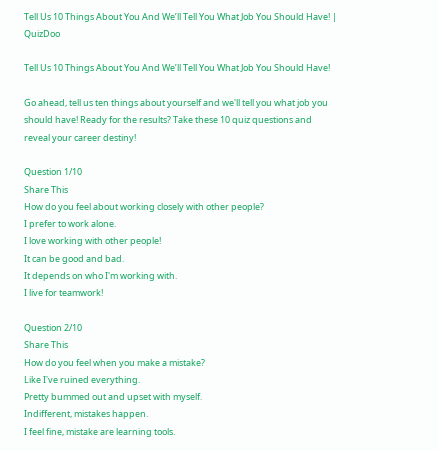Tell Us 10 Things About You And We’ll Tell You What Job You Should Have! | QuizDoo

Tell Us 10 Things About You And We’ll Tell You What Job You Should Have!

Go ahead, tell us ten things about yourself and we'll tell you what job you should have! Ready for the results? Take these 10 quiz questions and reveal your career destiny!

Question 1/10
Share This
How do you feel about working closely with other people?
I prefer to work alone.
I love working with other people!
It can be good and bad.
It depends on who I'm working with.
I live for teamwork!

Question 2/10
Share This
How do you feel when you make a mistake?
Like I've ruined everything.
Pretty bummed out and upset with myself.
Indifferent, mistakes happen.
I feel fine, mistake are learning tools.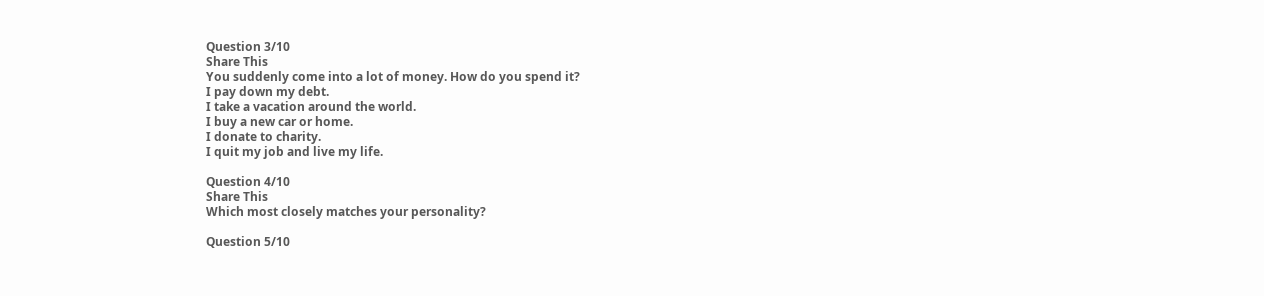Question 3/10
Share This
You suddenly come into a lot of money. How do you spend it?
I pay down my debt.
I take a vacation around the world.
I buy a new car or home.
I donate to charity.
I quit my job and live my life.

Question 4/10
Share This
Which most closely matches your personality?

Question 5/10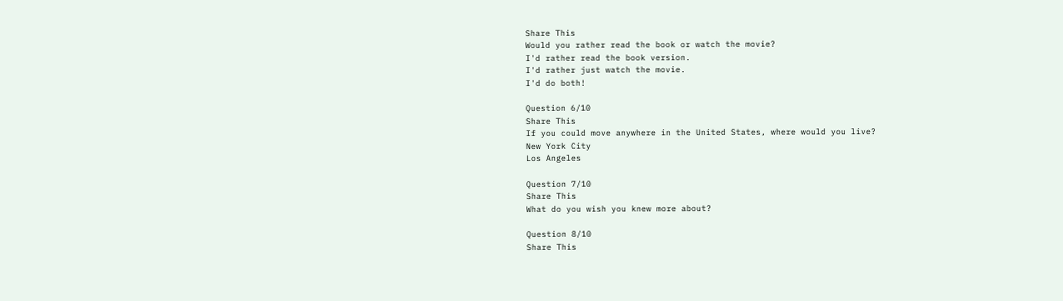Share This
Would you rather read the book or watch the movie?
I'd rather read the book version.
I'd rather just watch the movie.
I'd do both!

Question 6/10
Share This
If you could move anywhere in the United States, where would you live?
New York City
Los Angeles

Question 7/10
Share This
What do you wish you knew more about?

Question 8/10
Share This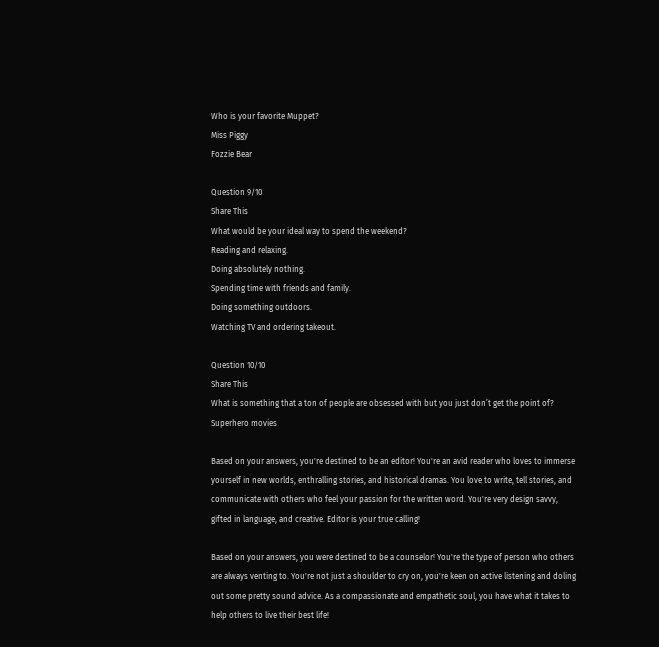Who is your favorite Muppet?
Miss Piggy
Fozzie Bear

Question 9/10
Share This
What would be your ideal way to spend the weekend?
Reading and relaxing.
Doing absolutely nothing.
Spending time with friends and family.
Doing something outdoors.
Watching TV and ordering takeout.

Question 10/10
Share This
What is something that a ton of people are obsessed with but you just don’t get the point of?
Superhero movies

Based on your answers, you're destined to be an editor! You're an avid reader who loves to immerse yourself in new worlds, enthralling stories, and historical dramas. You love to write, tell stories, and communicate with others who feel your passion for the written word. You're very design savvy, gifted in language, and creative. Editor is your true calling!

Based on your answers, you were destined to be a counselor! You're the type of person who others are always venting to. You're not just a shoulder to cry on, you're keen on active listening and doling out some pretty sound advice. As a compassionate and empathetic soul, you have what it takes to help others to live their best life!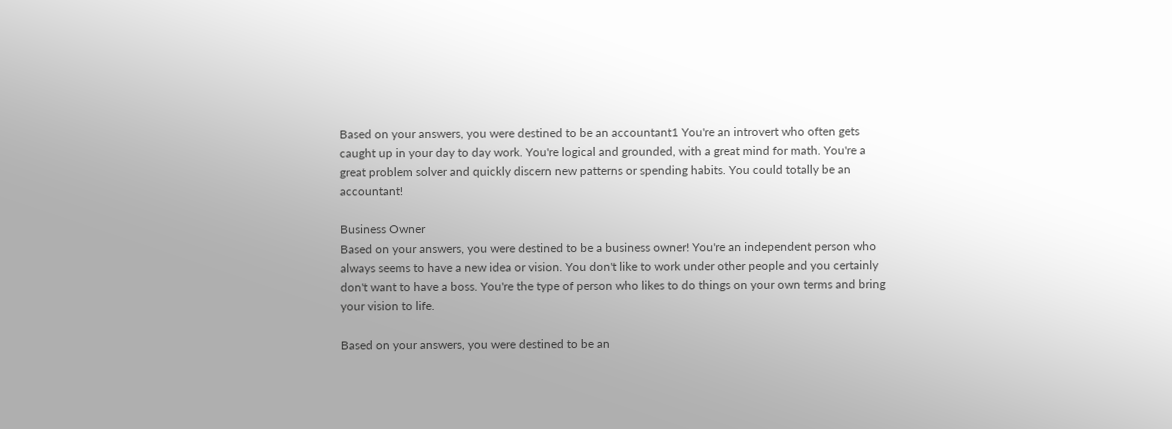Based on your answers, you were destined to be an accountant1 You're an introvert who often gets caught up in your day to day work. You're logical and grounded, with a great mind for math. You're a great problem solver and quickly discern new patterns or spending habits. You could totally be an accountant!

Business Owner
Based on your answers, you were destined to be a business owner! You're an independent person who always seems to have a new idea or vision. You don't like to work under other people and you certainly don't want to have a boss. You're the type of person who likes to do things on your own terms and bring your vision to life.

Based on your answers, you were destined to be an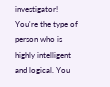investigator! You're the type of person who is highly intelligent and logical. You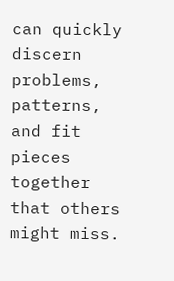can quickly discern problems, patterns, and fit pieces together that others might miss.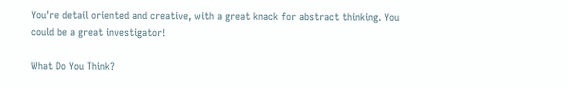You're detail oriented and creative, with a great knack for abstract thinking. You could be a great investigator!

What Do You Think?